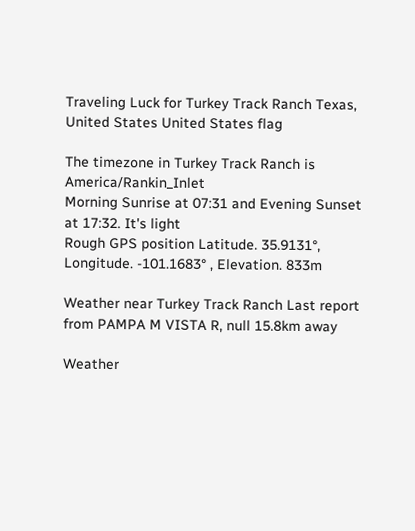Traveling Luck for Turkey Track Ranch Texas, United States United States flag

The timezone in Turkey Track Ranch is America/Rankin_Inlet
Morning Sunrise at 07:31 and Evening Sunset at 17:32. It's light
Rough GPS position Latitude. 35.9131°, Longitude. -101.1683° , Elevation. 833m

Weather near Turkey Track Ranch Last report from PAMPA M VISTA R, null 15.8km away

Weather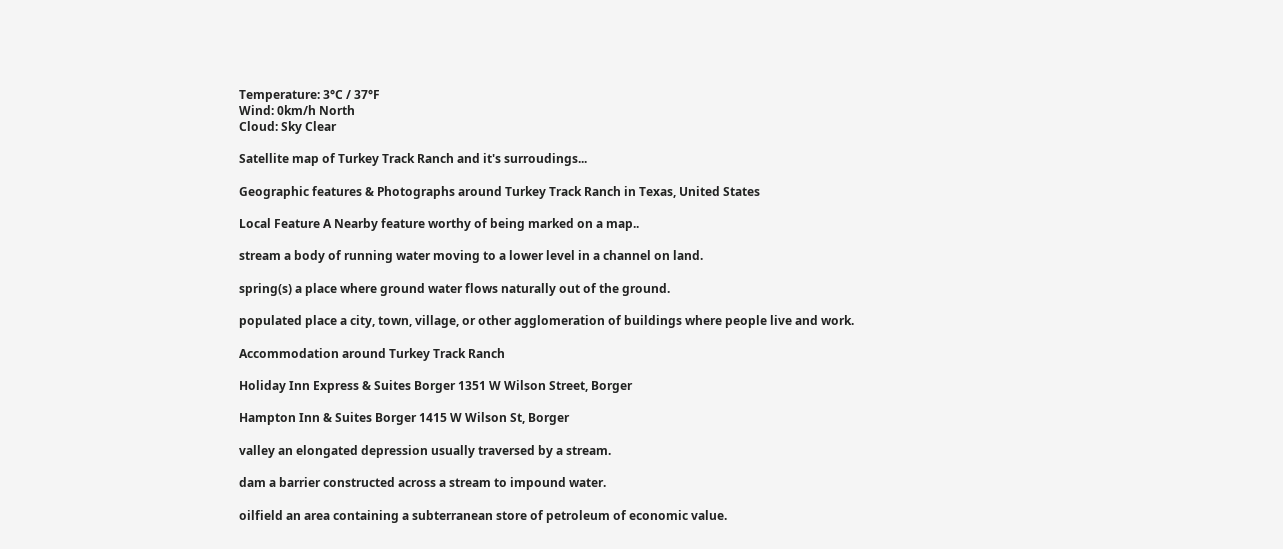Temperature: 3°C / 37°F
Wind: 0km/h North
Cloud: Sky Clear

Satellite map of Turkey Track Ranch and it's surroudings...

Geographic features & Photographs around Turkey Track Ranch in Texas, United States

Local Feature A Nearby feature worthy of being marked on a map..

stream a body of running water moving to a lower level in a channel on land.

spring(s) a place where ground water flows naturally out of the ground.

populated place a city, town, village, or other agglomeration of buildings where people live and work.

Accommodation around Turkey Track Ranch

Holiday Inn Express & Suites Borger 1351 W Wilson Street, Borger

Hampton Inn & Suites Borger 1415 W Wilson St, Borger

valley an elongated depression usually traversed by a stream.

dam a barrier constructed across a stream to impound water.

oilfield an area containing a subterranean store of petroleum of economic value.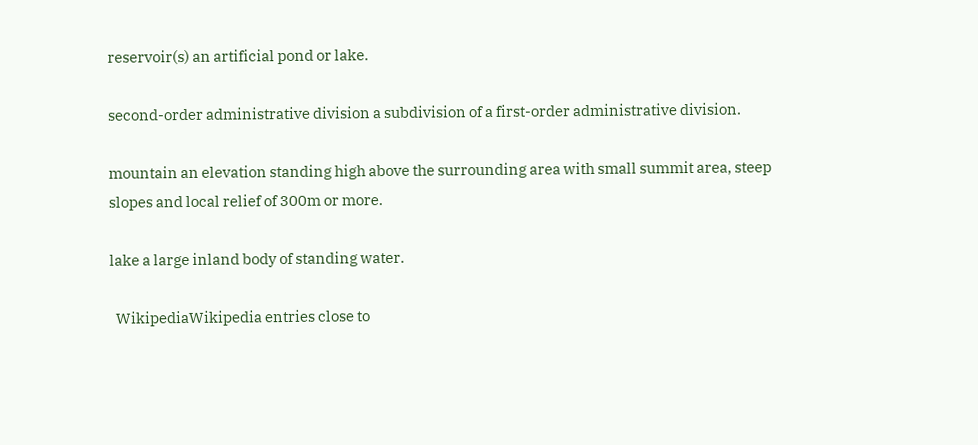reservoir(s) an artificial pond or lake.

second-order administrative division a subdivision of a first-order administrative division.

mountain an elevation standing high above the surrounding area with small summit area, steep slopes and local relief of 300m or more.

lake a large inland body of standing water.

  WikipediaWikipedia entries close to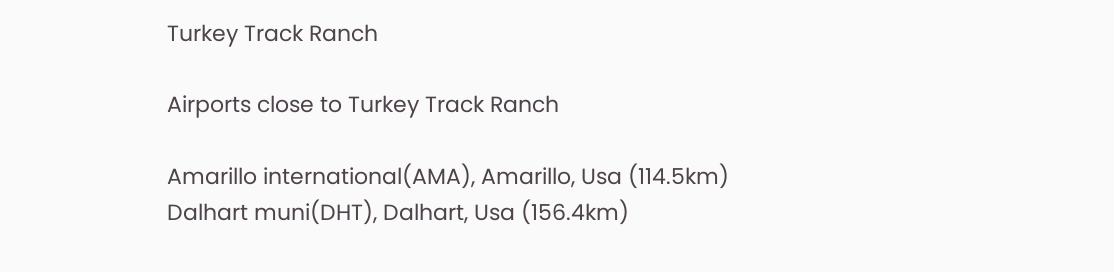Turkey Track Ranch

Airports close to Turkey Track Ranch

Amarillo international(AMA), Amarillo, Usa (114.5km)
Dalhart muni(DHT), Dalhart, Usa (156.4km)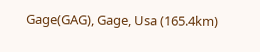Gage(GAG), Gage, Usa (165.4km)